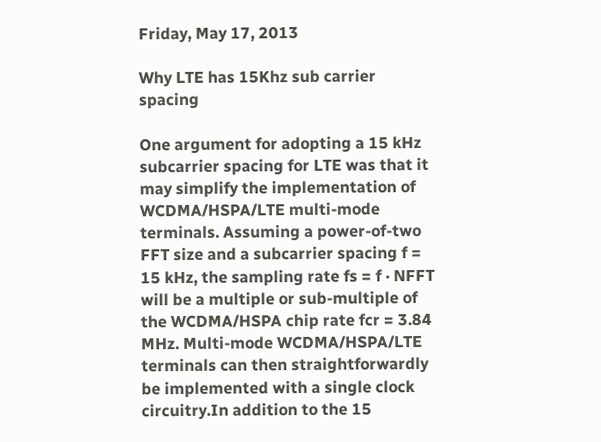Friday, May 17, 2013

Why LTE has 15Khz sub carrier spacing

One argument for adopting a 15 kHz subcarrier spacing for LTE was that it may simplify the implementation of WCDMA/HSPA/LTE multi-mode terminals. Assuming a power-of-two FFT size and a subcarrier spacing f = 15 kHz, the sampling rate fs = f · NFFT will be a multiple or sub-multiple of the WCDMA/HSPA chip rate fcr = 3.84 MHz. Multi-mode WCDMA/HSPA/LTE terminals can then straightforwardly be implemented with a single clock circuitry.In addition to the 15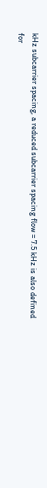kHz subcarrier spacing, a reduced subcarrier spacing flow = 7.5 kHz is also defined for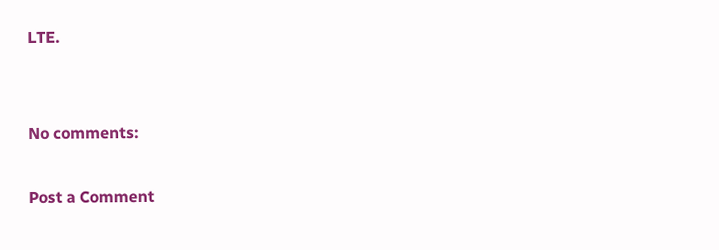LTE.


No comments:

Post a Comment